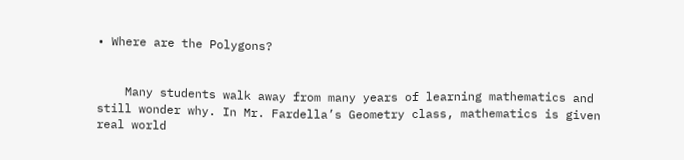• Where are the Polygons?


    Many students walk away from many years of learning mathematics and still wonder why. In Mr. Fardella’s Geometry class, mathematics is given real world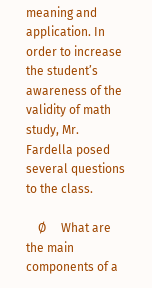meaning and application. In order to increase the student’s awareness of the validity of math study, Mr. Fardella posed several questions to the class.

    Ø     What are the main components of a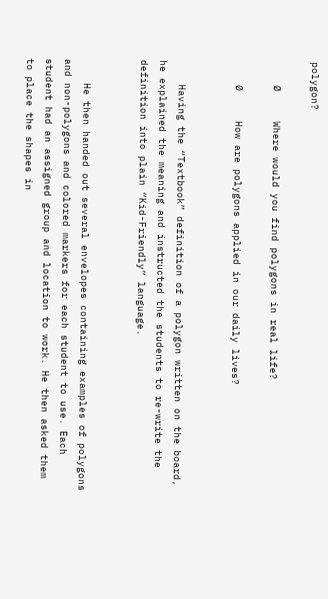polygon?

    Ø     Where would you find polygons in real life?

    Ø     How are polygons applied in our daily lives?


    Having the “Textbook” definition of a polygon written on the board, he explained the meaning and instructed the students to re-write the definition into plain “Kid-Friendly” language.


    He then handed out several envelopes containing examples of polygons and non-polygons and colored markers for each student to use. Each student had an assigned group and location to work. He then asked them to place the shapes in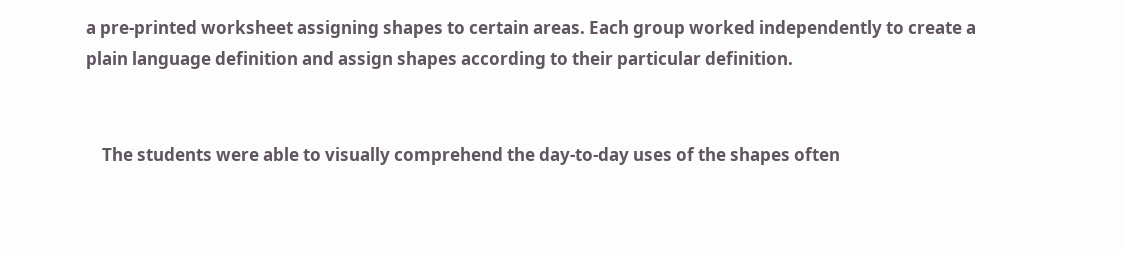a pre-printed worksheet assigning shapes to certain areas. Each group worked independently to create a plain language definition and assign shapes according to their particular definition.


    The students were able to visually comprehend the day-to-day uses of the shapes often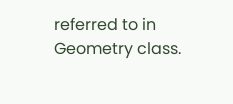referred to in Geometry class.